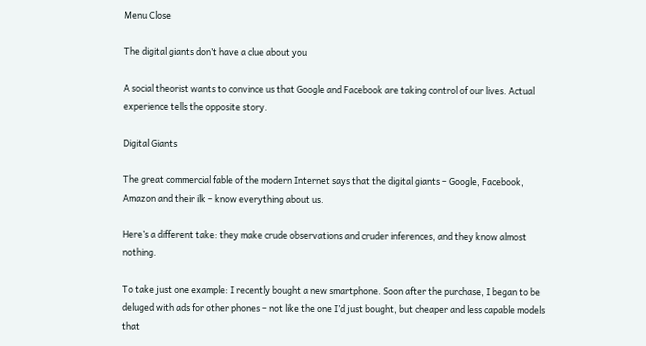Menu Close

The digital giants don’t have a clue about you

A social theorist wants to convince us that Google and Facebook are taking control of our lives. Actual experience tells the opposite story.

Digital Giants

The great commercial fable of the modern Internet says that the digital giants – Google, Facebook, Amazon and their ilk – know everything about us.

Here’s a different take: they make crude observations and cruder inferences, and they know almost nothing.

To take just one example: I recently bought a new smartphone. Soon after the purchase, I began to be deluged with ads for other phones – not like the one I’d just bought, but cheaper and less capable models that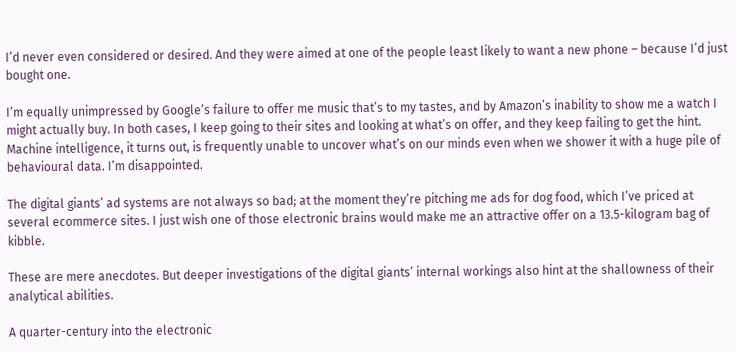I’d never even considered or desired. And they were aimed at one of the people least likely to want a new phone – because I’d just bought one.

I’m equally unimpressed by Google’s failure to offer me music that’s to my tastes, and by Amazon’s inability to show me a watch I might actually buy. In both cases, I keep going to their sites and looking at what’s on offer, and they keep failing to get the hint. Machine intelligence, it turns out, is frequently unable to uncover what’s on our minds even when we shower it with a huge pile of behavioural data. I’m disappointed.

The digital giants’ ad systems are not always so bad; at the moment they’re pitching me ads for dog food, which I’ve priced at several ecommerce sites. I just wish one of those electronic brains would make me an attractive offer on a 13.5-kilogram bag of kibble.

These are mere anecdotes. But deeper investigations of the digital giants’ internal workings also hint at the shallowness of their analytical abilities.

A quarter-century into the electronic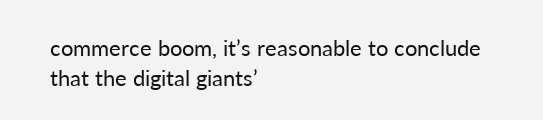commerce boom, it’s reasonable to conclude that the digital giants’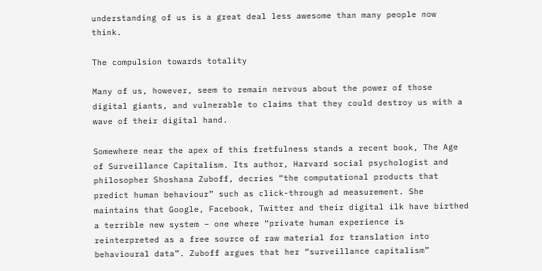understanding of us is a great deal less awesome than many people now think.

The compulsion towards totality

Many of us, however, seem to remain nervous about the power of those digital giants, and vulnerable to claims that they could destroy us with a wave of their digital hand.

Somewhere near the apex of this fretfulness stands a recent book, The Age of Surveillance Capitalism. Its author, Harvard social psychologist and philosopher Shoshana Zuboff, decries “the computational products that predict human behaviour” such as click-through ad measurement. She maintains that Google, Facebook, Twitter and their digital ilk have birthed a terrible new system – one where “private human experience is reinterpreted as a free source of raw material for translation into behavioural data”. Zuboff argues that her “surveillance capitalism”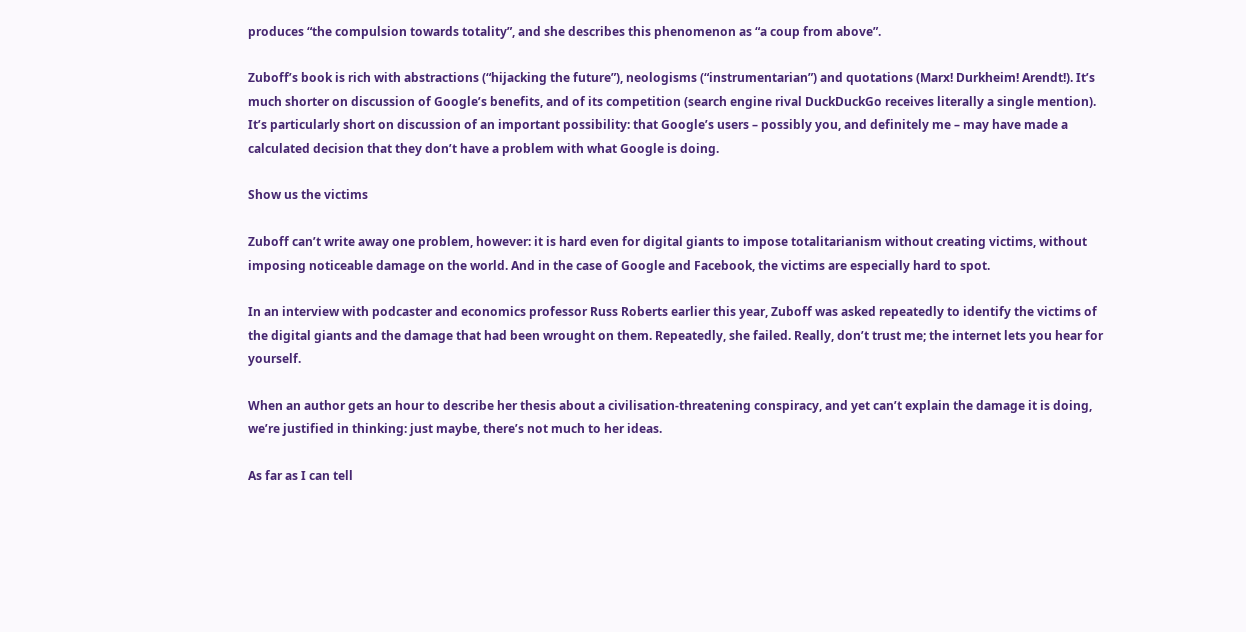produces “the compulsion towards totality”, and she describes this phenomenon as “a coup from above”.

Zuboff’s book is rich with abstractions (“hijacking the future”), neologisms (“instrumentarian”) and quotations (Marx! Durkheim! Arendt!). It’s much shorter on discussion of Google’s benefits, and of its competition (search engine rival DuckDuckGo receives literally a single mention). It’s particularly short on discussion of an important possibility: that Google’s users – possibly you, and definitely me – may have made a calculated decision that they don’t have a problem with what Google is doing.

Show us the victims

Zuboff can’t write away one problem, however: it is hard even for digital giants to impose totalitarianism without creating victims, without imposing noticeable damage on the world. And in the case of Google and Facebook, the victims are especially hard to spot.

In an interview with podcaster and economics professor Russ Roberts earlier this year, Zuboff was asked repeatedly to identify the victims of the digital giants and the damage that had been wrought on them. Repeatedly, she failed. Really, don’t trust me; the internet lets you hear for yourself.

When an author gets an hour to describe her thesis about a civilisation-threatening conspiracy, and yet can’t explain the damage it is doing, we’re justified in thinking: just maybe, there’s not much to her ideas.

As far as I can tell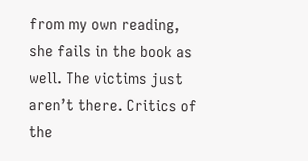from my own reading, she fails in the book as well. The victims just aren’t there. Critics of the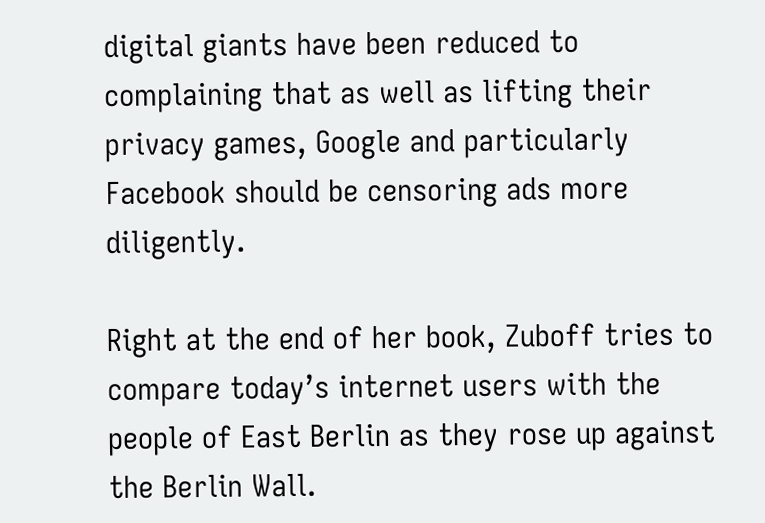digital giants have been reduced to complaining that as well as lifting their privacy games, Google and particularly Facebook should be censoring ads more diligently.

Right at the end of her book, Zuboff tries to compare today’s internet users with the people of East Berlin as they rose up against the Berlin Wall.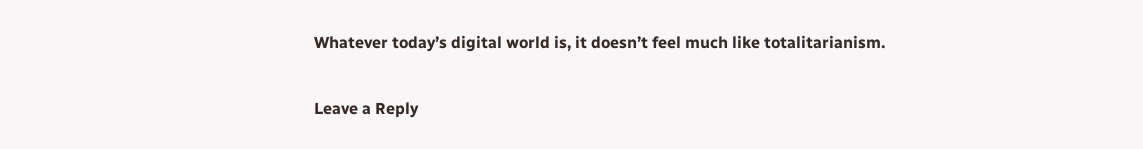Whatever today’s digital world is, it doesn’t feel much like totalitarianism.

Leave a Reply